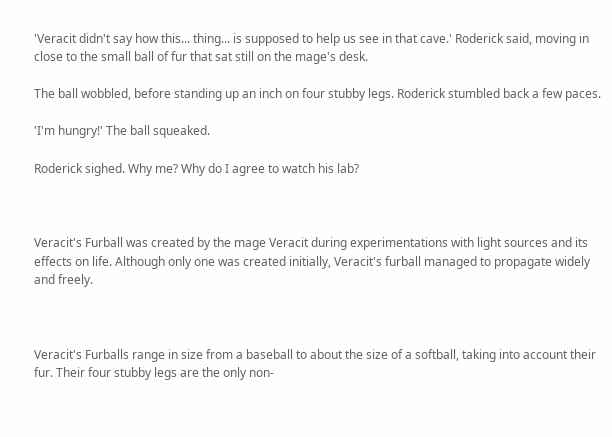'Veracit didn't say how this... thing... is supposed to help us see in that cave.' Roderick said, moving in close to the small ball of fur that sat still on the mage's desk.

The ball wobbled, before standing up an inch on four stubby legs. Roderick stumbled back a few paces.

'I'm hungry!' The ball squeaked.

Roderick sighed. Why me? Why do I agree to watch his lab?



Veracit's Furball was created by the mage Veracit during experimentations with light sources and its effects on life. Although only one was created initially, Veracit's furball managed to propagate widely and freely.



Veracit's Furballs range in size from a baseball to about the size of a softball, taking into account their fur. Their four stubby legs are the only non-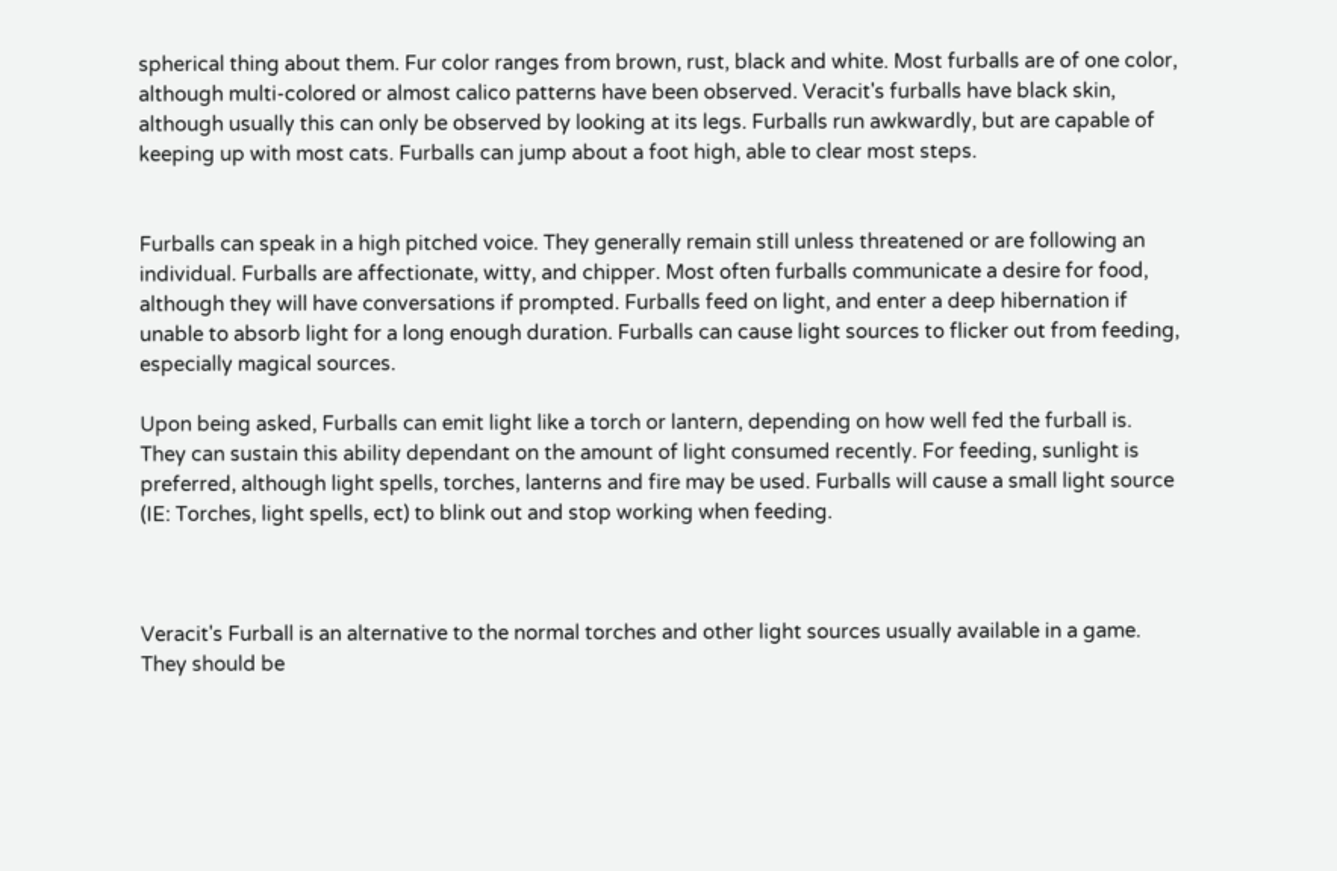spherical thing about them. Fur color ranges from brown, rust, black and white. Most furballs are of one color, although multi-colored or almost calico patterns have been observed. Veracit's furballs have black skin, although usually this can only be observed by looking at its legs. Furballs run awkwardly, but are capable of keeping up with most cats. Furballs can jump about a foot high, able to clear most steps.


Furballs can speak in a high pitched voice. They generally remain still unless threatened or are following an individual. Furballs are affectionate, witty, and chipper. Most often furballs communicate a desire for food, although they will have conversations if prompted. Furballs feed on light, and enter a deep hibernation if unable to absorb light for a long enough duration. Furballs can cause light sources to flicker out from feeding, especially magical sources.

Upon being asked, Furballs can emit light like a torch or lantern, depending on how well fed the furball is. They can sustain this ability dependant on the amount of light consumed recently. For feeding, sunlight is preferred, although light spells, torches, lanterns and fire may be used. Furballs will cause a small light source (IE: Torches, light spells, ect) to blink out and stop working when feeding.



Veracit's Furball is an alternative to the normal torches and other light sources usually available in a game. They should be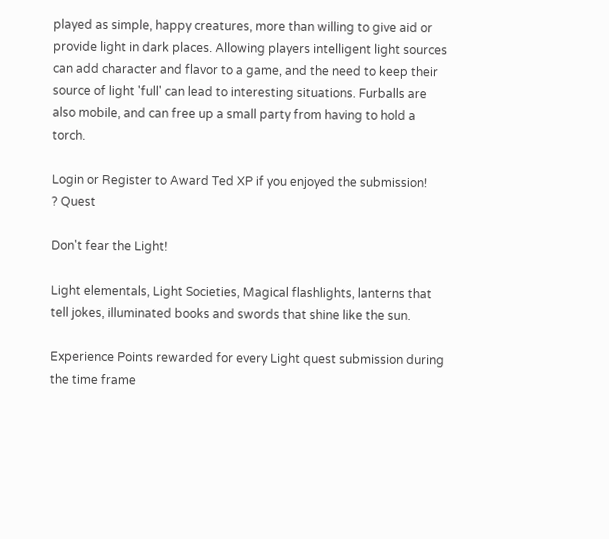played as simple, happy creatures, more than willing to give aid or provide light in dark places. Allowing players intelligent light sources can add character and flavor to a game, and the need to keep their source of light 'full' can lead to interesting situations. Furballs are also mobile, and can free up a small party from having to hold a torch.

Login or Register to Award Ted XP if you enjoyed the submission!
? Quest

Don't fear the Light!

Light elementals, Light Societies, Magical flashlights, lanterns that tell jokes, illuminated books and swords that shine like the sun.

Experience Points rewarded for every Light quest submission during the time frame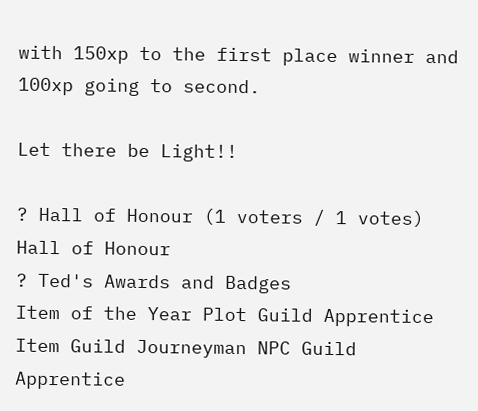with 150xp to the first place winner and 100xp going to second.

Let there be Light!!

? Hall of Honour (1 voters / 1 votes)
Hall of Honour
? Ted's Awards and Badges
Item of the Year Plot Guild Apprentice Item Guild Journeyman NPC Guild Apprentice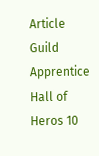Article Guild Apprentice Hall of Heros 10